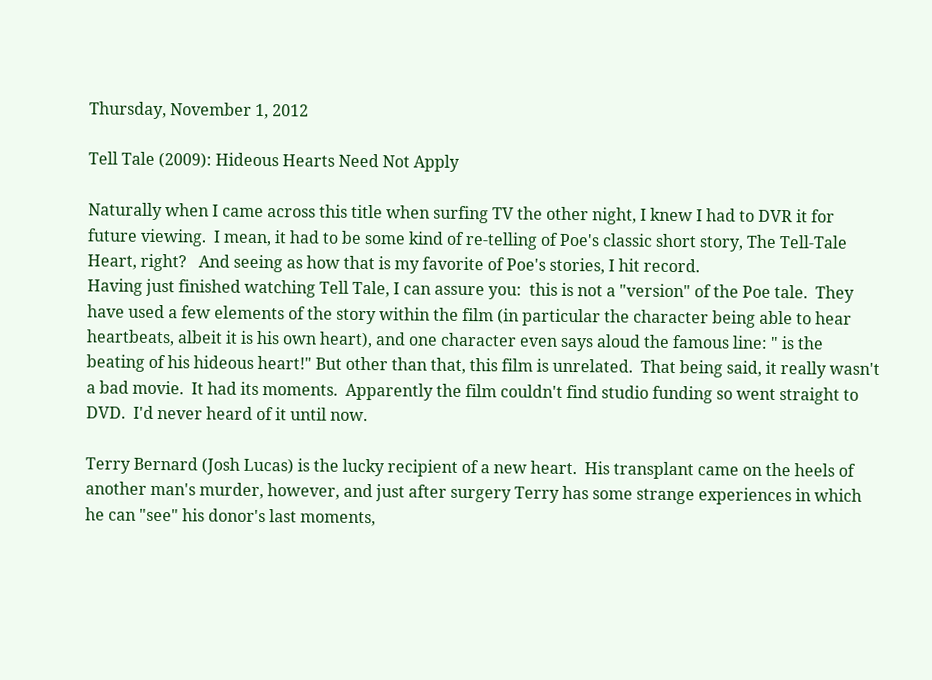Thursday, November 1, 2012

Tell Tale (2009): Hideous Hearts Need Not Apply

Naturally when I came across this title when surfing TV the other night, I knew I had to DVR it for future viewing.  I mean, it had to be some kind of re-telling of Poe's classic short story, The Tell-Tale Heart, right?   And seeing as how that is my favorite of Poe's stories, I hit record.
Having just finished watching Tell Tale, I can assure you:  this is not a "version" of the Poe tale.  They have used a few elements of the story within the film (in particular the character being able to hear heartbeats, albeit it is his own heart), and one character even says aloud the famous line: " is the beating of his hideous heart!" But other than that, this film is unrelated.  That being said, it really wasn't a bad movie.  It had its moments.  Apparently the film couldn't find studio funding so went straight to DVD.  I'd never heard of it until now.

Terry Bernard (Josh Lucas) is the lucky recipient of a new heart.  His transplant came on the heels of another man's murder, however, and just after surgery Terry has some strange experiences in which he can "see" his donor's last moments,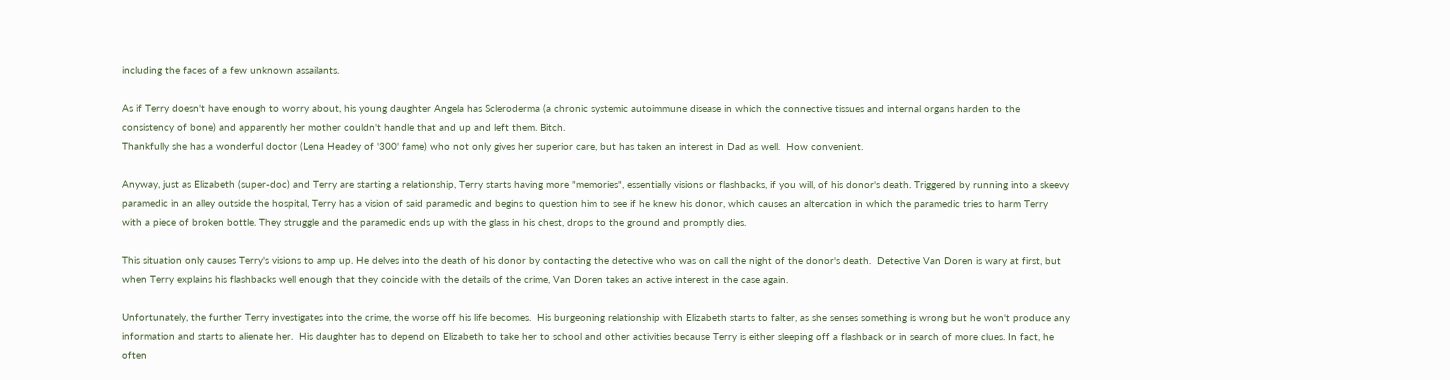including the faces of a few unknown assailants.

As if Terry doesn't have enough to worry about, his young daughter Angela has Scleroderma (a chronic systemic autoimmune disease in which the connective tissues and internal organs harden to the consistency of bone) and apparently her mother couldn't handle that and up and left them. Bitch.
Thankfully she has a wonderful doctor (Lena Headey of '300' fame) who not only gives her superior care, but has taken an interest in Dad as well.  How convenient.

Anyway, just as Elizabeth (super-doc) and Terry are starting a relationship, Terry starts having more "memories", essentially visions or flashbacks, if you will, of his donor's death. Triggered by running into a skeevy paramedic in an alley outside the hospital, Terry has a vision of said paramedic and begins to question him to see if he knew his donor, which causes an altercation in which the paramedic tries to harm Terry with a piece of broken bottle. They struggle and the paramedic ends up with the glass in his chest, drops to the ground and promptly dies.

This situation only causes Terry's visions to amp up. He delves into the death of his donor by contacting the detective who was on call the night of the donor's death.  Detective Van Doren is wary at first, but when Terry explains his flashbacks well enough that they coincide with the details of the crime, Van Doren takes an active interest in the case again.

Unfortunately, the further Terry investigates into the crime, the worse off his life becomes.  His burgeoning relationship with Elizabeth starts to falter, as she senses something is wrong but he won't produce any information and starts to alienate her.  His daughter has to depend on Elizabeth to take her to school and other activities because Terry is either sleeping off a flashback or in search of more clues. In fact, he often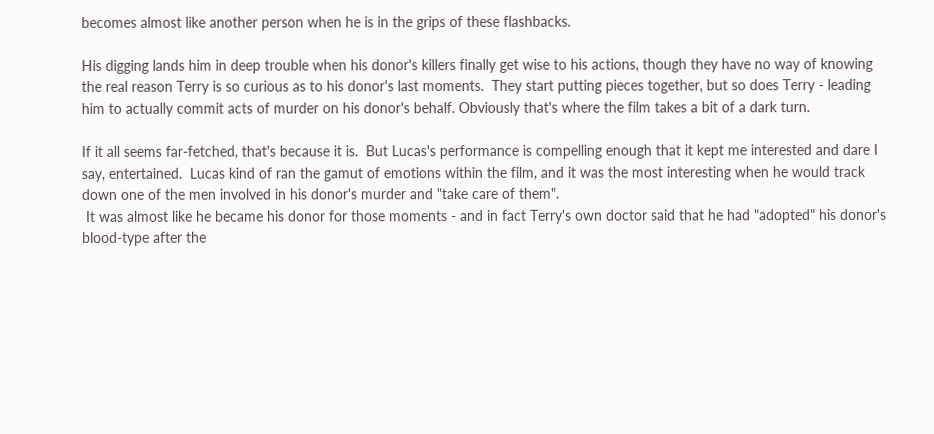becomes almost like another person when he is in the grips of these flashbacks.

His digging lands him in deep trouble when his donor's killers finally get wise to his actions, though they have no way of knowing the real reason Terry is so curious as to his donor's last moments.  They start putting pieces together, but so does Terry - leading him to actually commit acts of murder on his donor's behalf. Obviously that's where the film takes a bit of a dark turn.

If it all seems far-fetched, that's because it is.  But Lucas's performance is compelling enough that it kept me interested and dare I say, entertained.  Lucas kind of ran the gamut of emotions within the film, and it was the most interesting when he would track down one of the men involved in his donor's murder and "take care of them".
 It was almost like he became his donor for those moments - and in fact Terry's own doctor said that he had "adopted" his donor's blood-type after the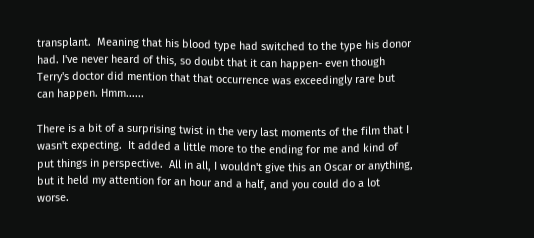transplant.  Meaning that his blood type had switched to the type his donor had. I've never heard of this, so doubt that it can happen- even though Terry's doctor did mention that that occurrence was exceedingly rare but can happen. Hmm......

There is a bit of a surprising twist in the very last moments of the film that I wasn't expecting.  It added a little more to the ending for me and kind of put things in perspective.  All in all, I wouldn't give this an Oscar or anything, but it held my attention for an hour and a half, and you could do a lot worse.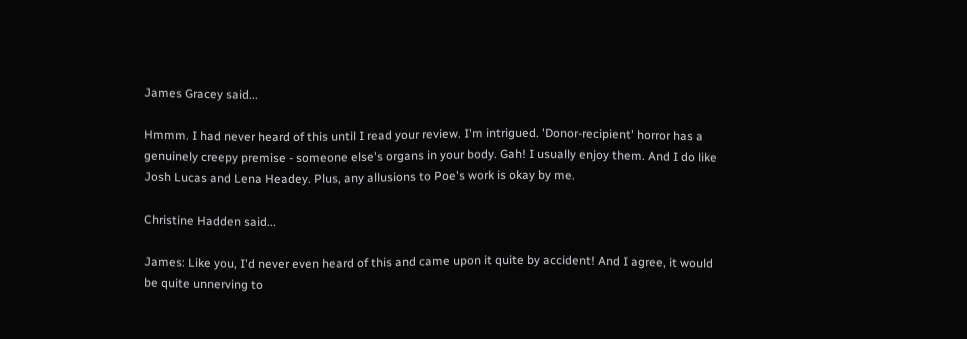James Gracey said...

Hmmm. I had never heard of this until I read your review. I'm intrigued. 'Donor-recipient' horror has a genuinely creepy premise - someone else's organs in your body. Gah! I usually enjoy them. And I do like Josh Lucas and Lena Headey. Plus, any allusions to Poe's work is okay by me.

Christine Hadden said...

James: Like you, I'd never even heard of this and came upon it quite by accident! And I agree, it would be quite unnerving to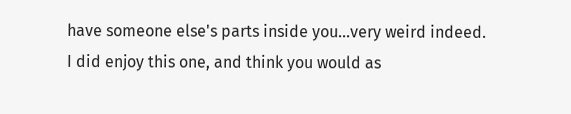have someone else's parts inside you...very weird indeed.
I did enjoy this one, and think you would as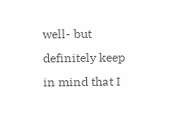well- but definitely keep in mind that I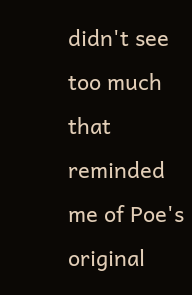didn't see too much that reminded me of Poe's original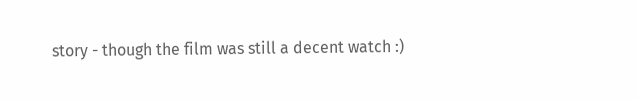story - though the film was still a decent watch :)